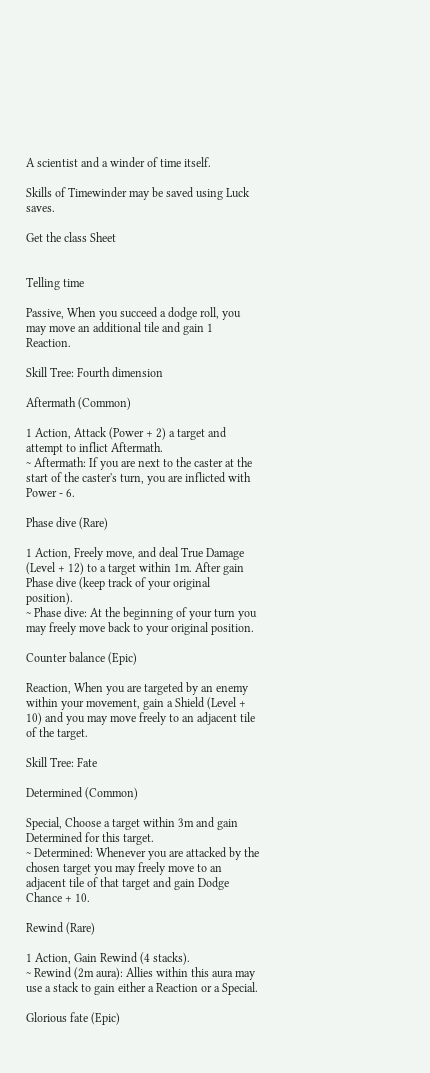A scientist and a winder of time itself.

Skills of Timewinder may be saved using Luck saves.

Get the class Sheet


Telling time

Passive, When you succeed a dodge roll, you may move an additional tile and gain 1 Reaction.

Skill Tree: Fourth dimension

Aftermath (Common)

1 Action, Attack (Power + 2) a target and attempt to inflict Aftermath.
~ Aftermath: If you are next to the caster at the start of the caster's turn, you are inflicted with Power - 6.

Phase dive (Rare)

1 Action, Freely move, and deal True Damage (Level + 12) to a target within 1m. After gain Phase dive (keep track of your original position).
~ Phase dive: At the beginning of your turn you may freely move back to your original position.

Counter balance (Epic)

Reaction, When you are targeted by an enemy within your movement, gain a Shield (Level + 10) and you may move freely to an adjacent tile of the target.

Skill Tree: Fate

Determined (Common)

Special, Choose a target within 3m and gain Determined for this target.
~ Determined: Whenever you are attacked by the chosen target you may freely move to an adjacent tile of that target and gain Dodge Chance + 10.

Rewind (Rare)

1 Action, Gain Rewind (4 stacks).
~ Rewind (2m aura): Allies within this aura may use a stack to gain either a Reaction or a Special.

Glorious fate (Epic)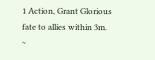1 Action, Grant Glorious fate to allies within 3m.
~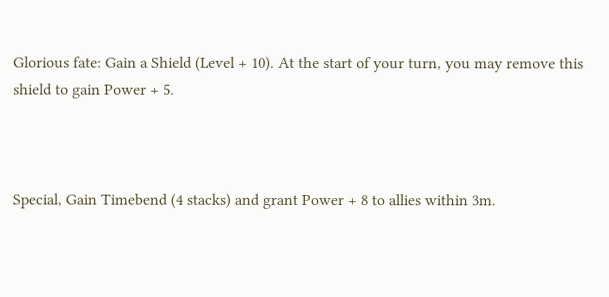Glorious fate: Gain a Shield (Level + 10). At the start of your turn, you may remove this shield to gain Power + 5.



Special, Gain Timebend (4 stacks) and grant Power + 8 to allies within 3m.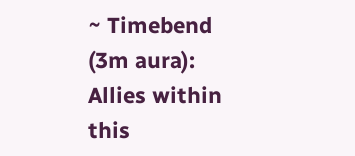~ Timebend (3m aura): Allies within this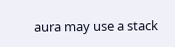aura may use a stack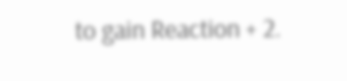to gain Reaction + 2.